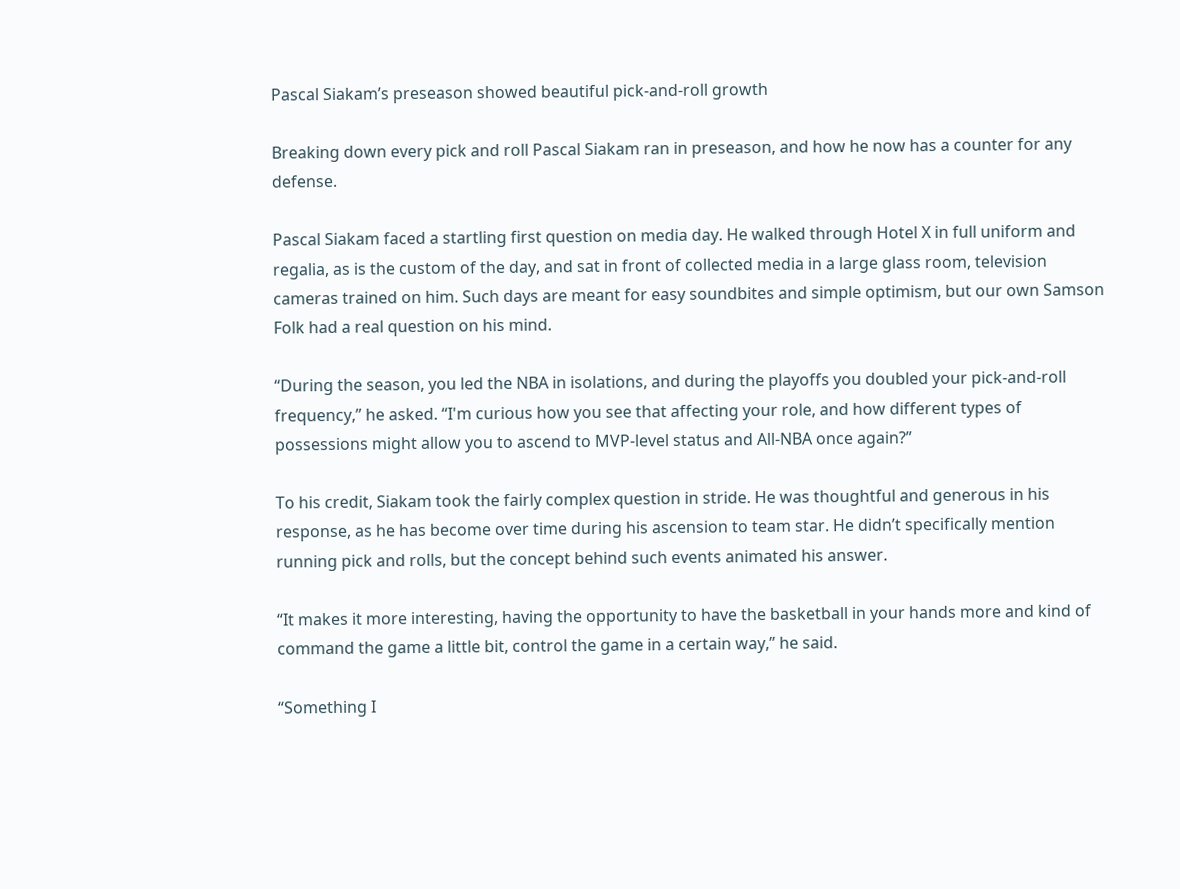Pascal Siakam’s preseason showed beautiful pick-and-roll growth

Breaking down every pick and roll Pascal Siakam ran in preseason, and how he now has a counter for any defense.

Pascal Siakam faced a startling first question on media day. He walked through Hotel X in full uniform and regalia, as is the custom of the day, and sat in front of collected media in a large glass room, television cameras trained on him. Such days are meant for easy soundbites and simple optimism, but our own Samson Folk had a real question on his mind.

“During the season, you led the NBA in isolations, and during the playoffs you doubled your pick-and-roll frequency,” he asked. “I'm curious how you see that affecting your role, and how different types of possessions might allow you to ascend to MVP-level status and All-NBA once again?”

To his credit, Siakam took the fairly complex question in stride. He was thoughtful and generous in his response, as he has become over time during his ascension to team star. He didn’t specifically mention running pick and rolls, but the concept behind such events animated his answer.

“It makes it more interesting, having the opportunity to have the basketball in your hands more and kind of command the game a little bit, control the game in a certain way,” he said.

“Something I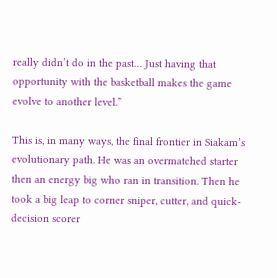really didn’t do in the past… Just having that opportunity with the basketball makes the game evolve to another level.”

This is, in many ways, the final frontier in Siakam’s evolutionary path. He was an overmatched starter then an energy big who ran in transition. Then he took a big leap to corner sniper, cutter, and quick-decision scorer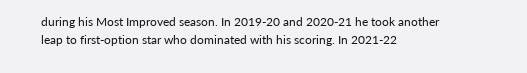during his Most Improved season. In 2019-20 and 2020-21 he took another leap to first-option star who dominated with his scoring. In 2021-22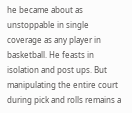he became about as unstoppable in single coverage as any player in basketball. He feasts in isolation and post ups. But manipulating the entire court during pick and rolls remains a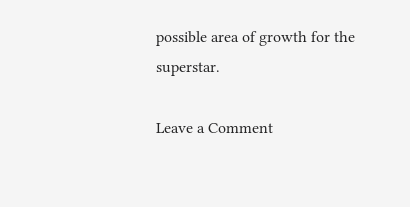possible area of growth for the superstar.

Leave a Comment